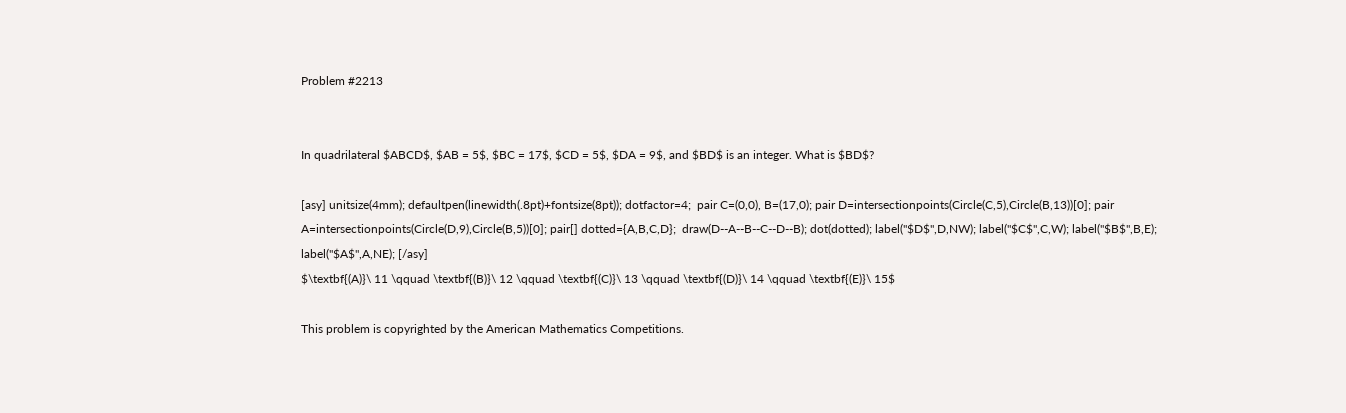Problem #2213


In quadrilateral $ABCD$, $AB = 5$, $BC = 17$, $CD = 5$, $DA = 9$, and $BD$ is an integer. What is $BD$?

[asy] unitsize(4mm); defaultpen(linewidth(.8pt)+fontsize(8pt)); dotfactor=4;  pair C=(0,0), B=(17,0); pair D=intersectionpoints(Circle(C,5),Circle(B,13))[0]; pair A=intersectionpoints(Circle(D,9),Circle(B,5))[0]; pair[] dotted={A,B,C,D};  draw(D--A--B--C--D--B); dot(dotted); label("$D$",D,NW); label("$C$",C,W); label("$B$",B,E); label("$A$",A,NE); [/asy]
$\textbf{(A)}\ 11 \qquad \textbf{(B)}\ 12 \qquad \textbf{(C)}\ 13 \qquad \textbf{(D)}\ 14 \qquad \textbf{(E)}\ 15$

This problem is copyrighted by the American Mathematics Competitions.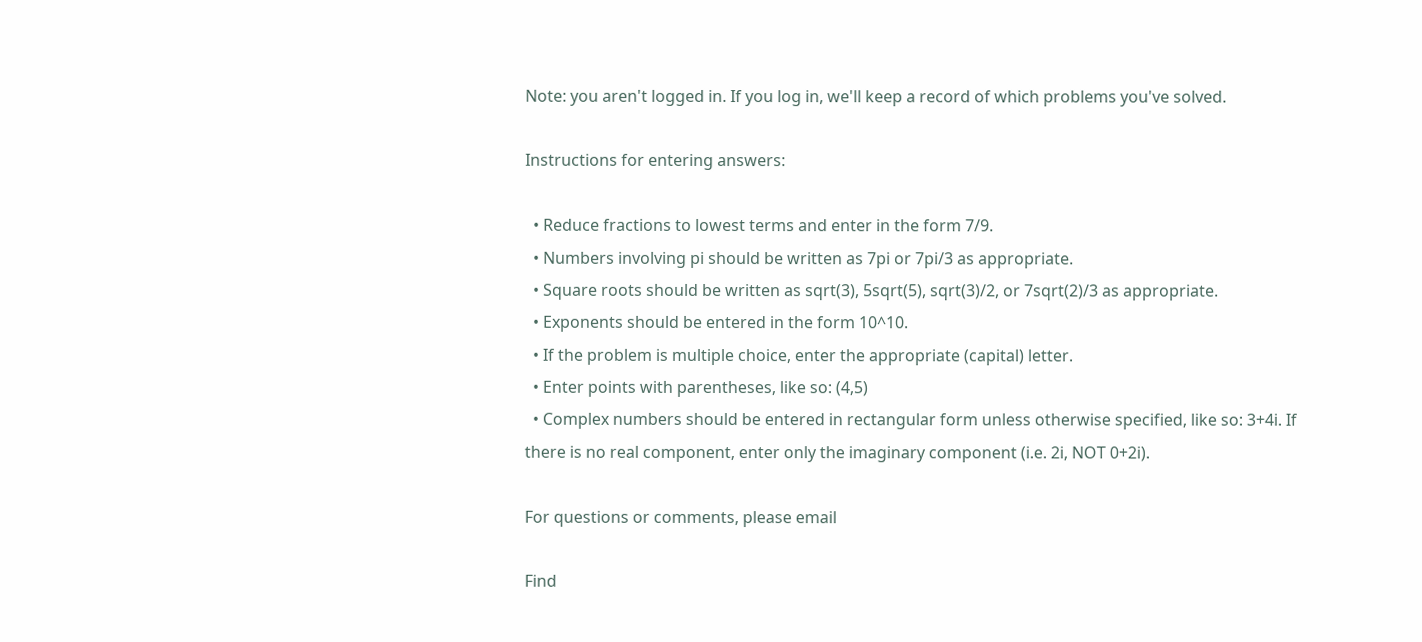Note: you aren't logged in. If you log in, we'll keep a record of which problems you've solved.

Instructions for entering answers:

  • Reduce fractions to lowest terms and enter in the form 7/9.
  • Numbers involving pi should be written as 7pi or 7pi/3 as appropriate.
  • Square roots should be written as sqrt(3), 5sqrt(5), sqrt(3)/2, or 7sqrt(2)/3 as appropriate.
  • Exponents should be entered in the form 10^10.
  • If the problem is multiple choice, enter the appropriate (capital) letter.
  • Enter points with parentheses, like so: (4,5)
  • Complex numbers should be entered in rectangular form unless otherwise specified, like so: 3+4i. If there is no real component, enter only the imaginary component (i.e. 2i, NOT 0+2i).

For questions or comments, please email

Find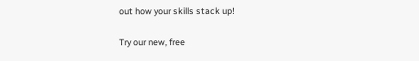out how your skills stack up!

Try our new, free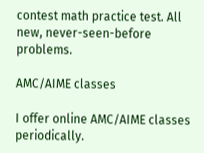contest math practice test. All new, never-seen-before problems.

AMC/AIME classes

I offer online AMC/AIME classes periodically.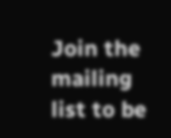Join the mailing list to be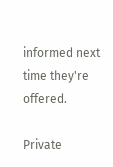informed next time they're offered.

Private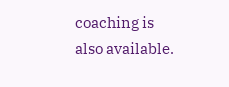coaching is also available.